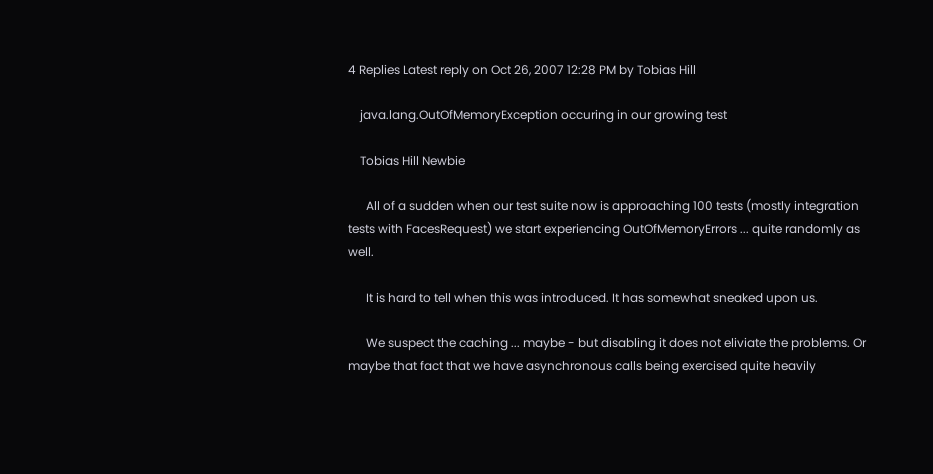4 Replies Latest reply on Oct 26, 2007 12:28 PM by Tobias Hill

    java.lang.OutOfMemoryException occuring in our growing test

    Tobias Hill Newbie

      All of a sudden when our test suite now is approaching 100 tests (mostly integration tests with FacesRequest) we start experiencing OutOfMemoryErrors ... quite randomly as well.

      It is hard to tell when this was introduced. It has somewhat sneaked upon us.

      We suspect the caching ... maybe - but disabling it does not eliviate the problems. Or maybe that fact that we have asynchronous calls being exercised quite heavily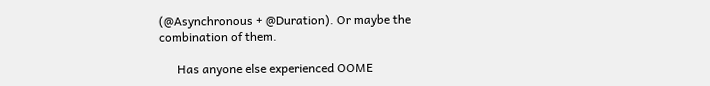(@Asynchronous + @Duration). Or maybe the combination of them.

      Has anyone else experienced OOME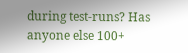during test-runs? Has anyone else 100+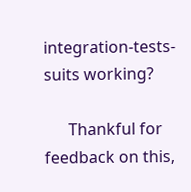integration-tests-suits working?

      Thankful for feedback on this,